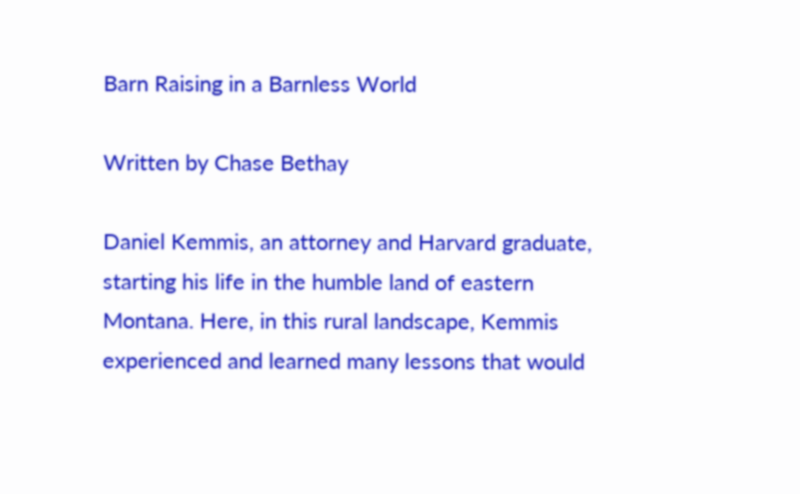Barn Raising in a Barnless World

Written by Chase Bethay

Daniel Kemmis, an attorney and Harvard graduate, starting his life in the humble land of eastern Montana. Here, in this rural landscape, Kemmis experienced and learned many lessons that would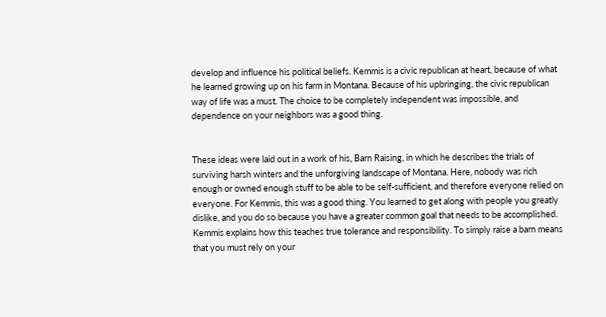develop and influence his political beliefs. Kemmis is a civic republican at heart, because of what he learned growing up on his farm in Montana. Because of his upbringing, the civic republican way of life was a must. The choice to be completely independent was impossible, and dependence on your neighbors was a good thing.


These ideas were laid out in a work of his, Barn Raising, in which he describes the trials of surviving harsh winters and the unforgiving landscape of Montana. Here, nobody was rich enough or owned enough stuff to be able to be self-sufficient, and therefore everyone relied on everyone. For Kemmis, this was a good thing. You learned to get along with people you greatly dislike, and you do so because you have a greater common goal that needs to be accomplished. Kemmis explains how this teaches true tolerance and responsibility. To simply raise a barn means that you must rely on your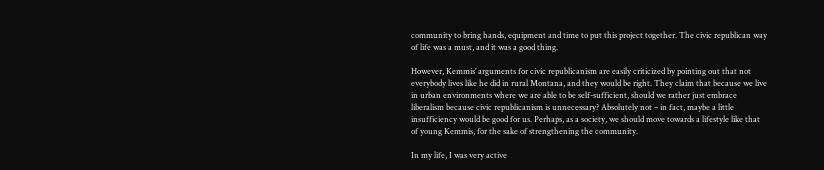community to bring hands, equipment and time to put this project together. The civic republican way of life was a must, and it was a good thing.

However, Kemmis’ arguments for civic republicanism are easily criticized by pointing out that not everybody lives like he did in rural Montana, and they would be right. They claim that because we live in urban environments where we are able to be self-sufficient, should we rather just embrace liberalism because civic republicanism is unnecessary? Absolutely not – in fact, maybe a little insufficiency would be good for us. Perhaps, as a society, we should move towards a lifestyle like that of young Kemmis, for the sake of strengthening the community.

In my life, I was very active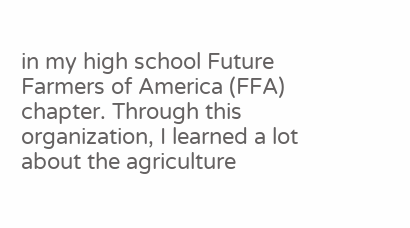in my high school Future Farmers of America (FFA) chapter. Through this organization, I learned a lot about the agriculture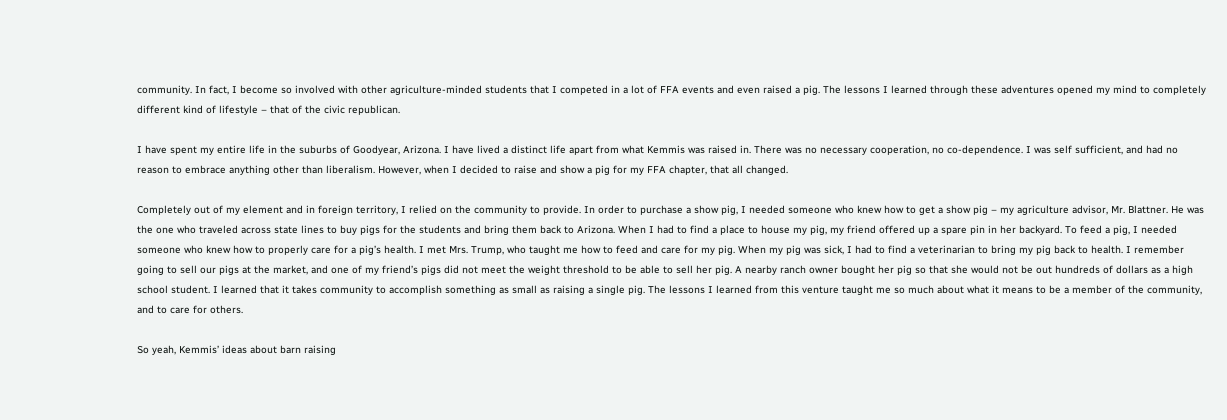community. In fact, I become so involved with other agriculture-minded students that I competed in a lot of FFA events and even raised a pig. The lessons I learned through these adventures opened my mind to completely different kind of lifestyle – that of the civic republican.

I have spent my entire life in the suburbs of Goodyear, Arizona. I have lived a distinct life apart from what Kemmis was raised in. There was no necessary cooperation, no co-dependence. I was self sufficient, and had no reason to embrace anything other than liberalism. However, when I decided to raise and show a pig for my FFA chapter, that all changed.

Completely out of my element and in foreign territory, I relied on the community to provide. In order to purchase a show pig, I needed someone who knew how to get a show pig – my agriculture advisor, Mr. Blattner. He was the one who traveled across state lines to buy pigs for the students and bring them back to Arizona. When I had to find a place to house my pig, my friend offered up a spare pin in her backyard. To feed a pig, I needed someone who knew how to properly care for a pig’s health. I met Mrs. Trump, who taught me how to feed and care for my pig. When my pig was sick, I had to find a veterinarian to bring my pig back to health. I remember going to sell our pigs at the market, and one of my friend’s pigs did not meet the weight threshold to be able to sell her pig. A nearby ranch owner bought her pig so that she would not be out hundreds of dollars as a high school student. I learned that it takes community to accomplish something as small as raising a single pig. The lessons I learned from this venture taught me so much about what it means to be a member of the community, and to care for others.

So yeah, Kemmis’ ideas about barn raising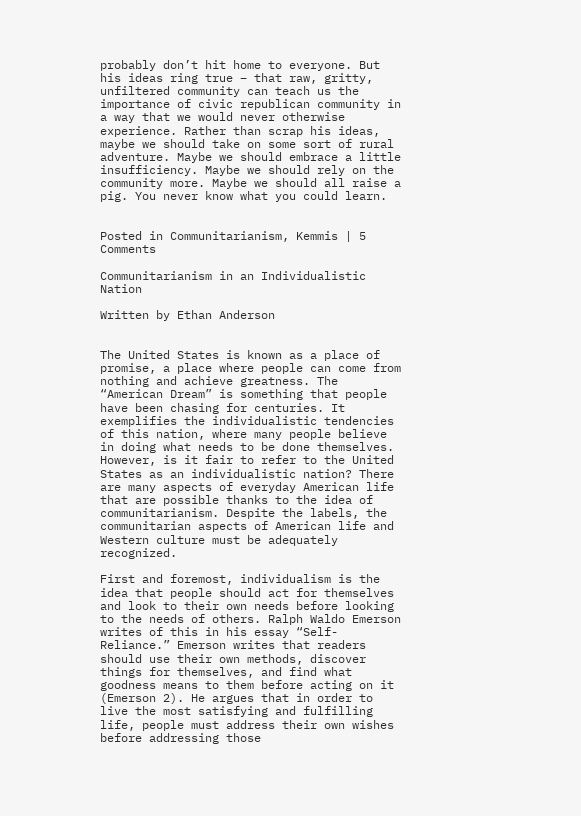probably don’t hit home to everyone. But his ideas ring true – that raw, gritty, unfiltered community can teach us the importance of civic republican community in a way that we would never otherwise experience. Rather than scrap his ideas, maybe we should take on some sort of rural adventure. Maybe we should embrace a little insufficiency. Maybe we should rely on the community more. Maybe we should all raise a pig. You never know what you could learn.


Posted in Communitarianism, Kemmis | 5 Comments

Communitarianism in an Individualistic Nation

Written by Ethan Anderson


The United States is known as a place of promise, a place where people can come from nothing and achieve greatness. The “American Dream” is something that people have been chasing for centuries. It exemplifies the individualistic tendencies of this nation, where many people believe in doing what needs to be done themselves. However, is it fair to refer to the United States as an individualistic nation? There are many aspects of everyday American life that are possible thanks to the idea of communitarianism. Despite the labels, the communitarian aspects of American life and Western culture must be adequately recognized.

First and foremost, individualism is the idea that people should act for themselves and look to their own needs before looking to the needs of others. Ralph Waldo Emerson writes of this in his essay “Self-Reliance.” Emerson writes that readers should use their own methods, discover things for themselves, and find what goodness means to them before acting on it (Emerson 2). He argues that in order to live the most satisfying and fulfilling life, people must address their own wishes before addressing those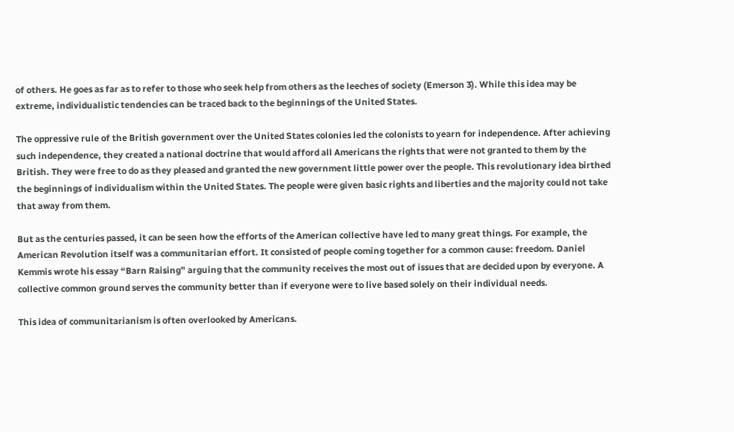of others. He goes as far as to refer to those who seek help from others as the leeches of society (Emerson 3). While this idea may be extreme, individualistic tendencies can be traced back to the beginnings of the United States.

The oppressive rule of the British government over the United States colonies led the colonists to yearn for independence. After achieving such independence, they created a national doctrine that would afford all Americans the rights that were not granted to them by the British. They were free to do as they pleased and granted the new government little power over the people. This revolutionary idea birthed the beginnings of individualism within the United States. The people were given basic rights and liberties and the majority could not take that away from them.

But as the centuries passed, it can be seen how the efforts of the American collective have led to many great things. For example, the American Revolution itself was a communitarian effort. It consisted of people coming together for a common cause: freedom. Daniel Kemmis wrote his essay “Barn Raising” arguing that the community receives the most out of issues that are decided upon by everyone. A collective common ground serves the community better than if everyone were to live based solely on their individual needs.

This idea of communitarianism is often overlooked by Americans.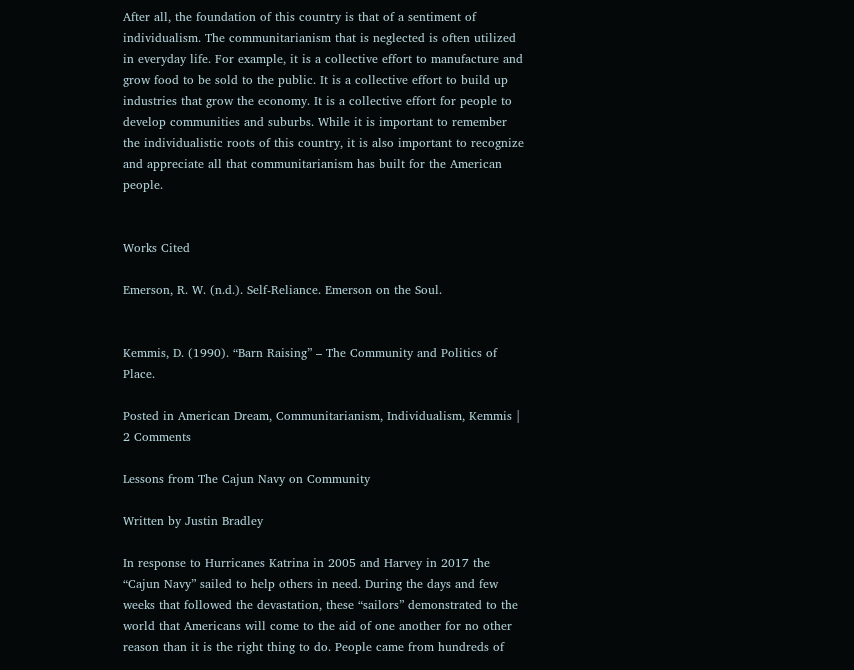After all, the foundation of this country is that of a sentiment of individualism. The communitarianism that is neglected is often utilized in everyday life. For example, it is a collective effort to manufacture and grow food to be sold to the public. It is a collective effort to build up industries that grow the economy. It is a collective effort for people to develop communities and suburbs. While it is important to remember the individualistic roots of this country, it is also important to recognize and appreciate all that communitarianism has built for the American people.


Works Cited

Emerson, R. W. (n.d.). Self-Reliance. Emerson on the Soul.


Kemmis, D. (1990). “Barn Raising” – The Community and Politics of Place.

Posted in American Dream, Communitarianism, Individualism, Kemmis | 2 Comments

Lessons from The Cajun Navy on Community

Written by Justin Bradley

In response to Hurricanes Katrina in 2005 and Harvey in 2017 the “Cajun Navy” sailed to help others in need. During the days and few weeks that followed the devastation, these “sailors” demonstrated to the world that Americans will come to the aid of one another for no other reason than it is the right thing to do. People came from hundreds of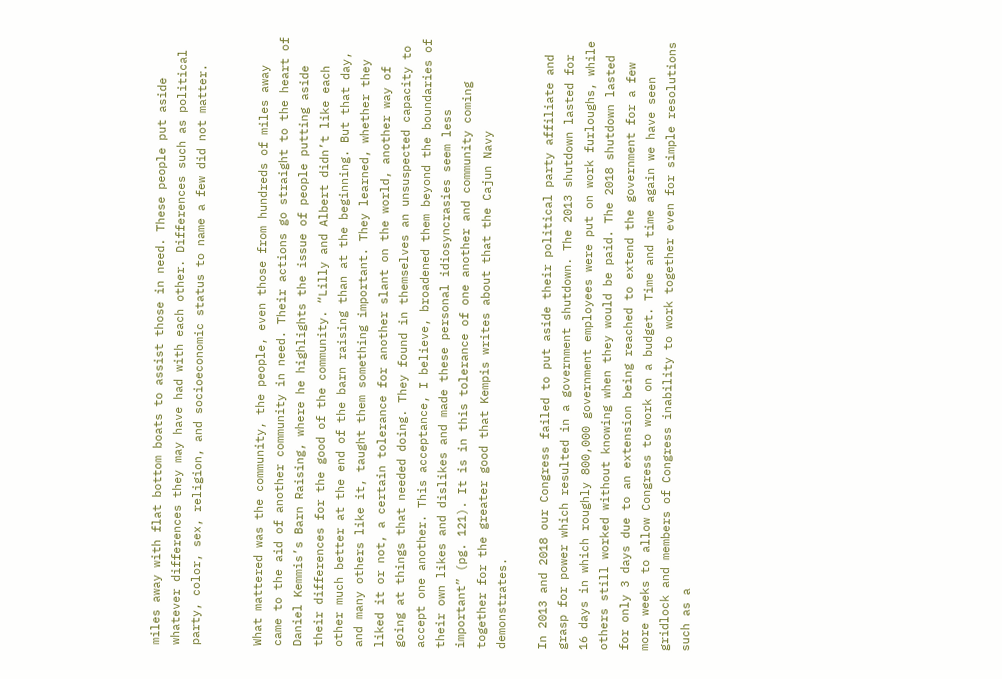miles away with flat bottom boats to assist those in need. These people put aside whatever differences they may have had with each other. Differences such as political party, color, sex, religion, and socioeconomic status to name a few did not matter.


What mattered was the community, the people, even those from hundreds of miles away came to the aid of another community in need. Their actions go straight to the heart of Daniel Kemmis’s Barn Raising, where he highlights the issue of people putting aside their differences for the good of the community. “Lilly and Albert didn’t like each other much better at the end of the barn raising than at the beginning. But that day, and many others like it, taught them something important. They learned, whether they liked it or not, a certain tolerance for another slant on the world, another way of going at things that needed doing. They found in themselves an unsuspected capacity to accept one another. This acceptance, I believe, broadened them beyond the boundaries of their own likes and dislikes and made these personal idiosyncrasies seem less important” (pg. 121). It is in this tolerance of one another and community coming together for the greater good that Kempis writes about that the Cajun Navy demonstrates.

In 2013 and 2018 our Congress failed to put aside their political party affiliate and grasp for power which resulted in a government shutdown. The 2013 shutdown lasted for 16 days in which roughly 800,000 government employees were put on work furloughs, while others still worked without knowing when they would be paid. The 2018 shutdown lasted for only 3 days due to an extension being reached to extend the government for a few more weeks to allow Congress to work on a budget. Time and time again we have seen gridlock and members of Congress inability to work together even for simple resolutions such as a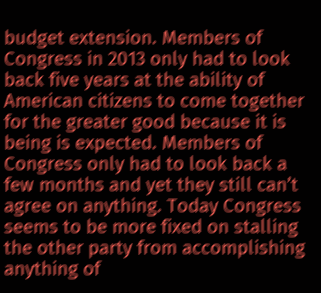budget extension. Members of Congress in 2013 only had to look back five years at the ability of American citizens to come together for the greater good because it is being is expected. Members of Congress only had to look back a few months and yet they still can’t agree on anything. Today Congress seems to be more fixed on stalling the other party from accomplishing anything of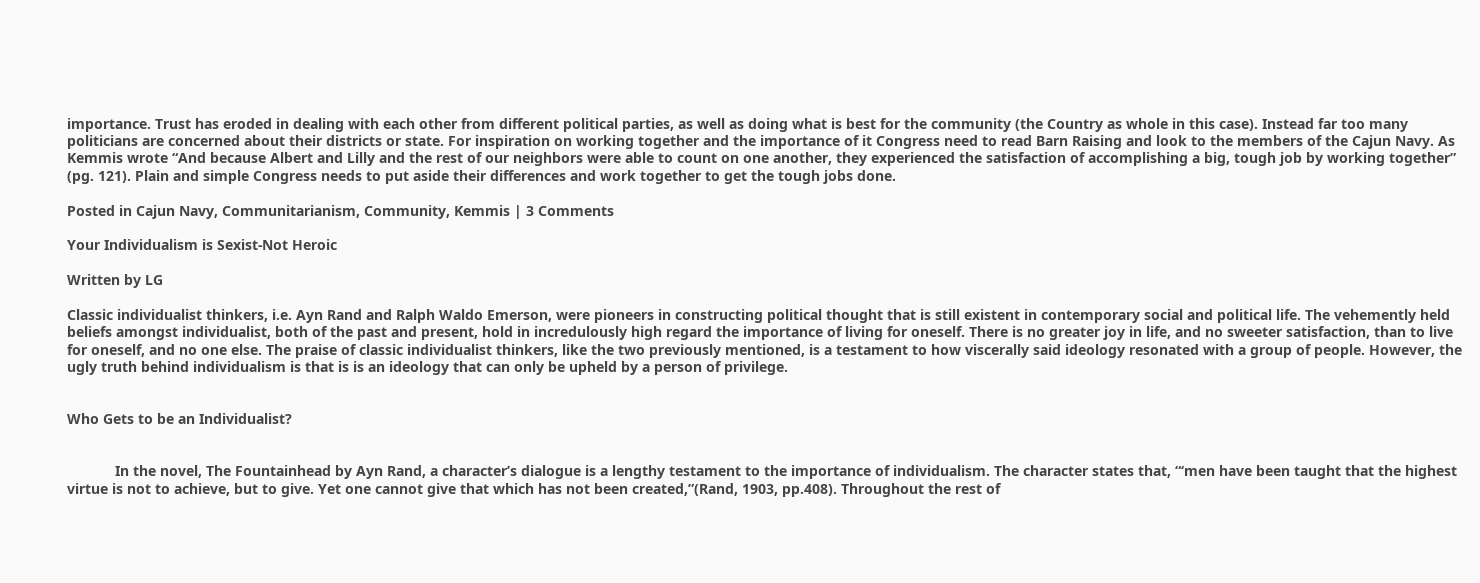importance. Trust has eroded in dealing with each other from different political parties, as well as doing what is best for the community (the Country as whole in this case). Instead far too many politicians are concerned about their districts or state. For inspiration on working together and the importance of it Congress need to read Barn Raising and look to the members of the Cajun Navy. As Kemmis wrote “And because Albert and Lilly and the rest of our neighbors were able to count on one another, they experienced the satisfaction of accomplishing a big, tough job by working together” (pg. 121). Plain and simple Congress needs to put aside their differences and work together to get the tough jobs done.

Posted in Cajun Navy, Communitarianism, Community, Kemmis | 3 Comments

Your Individualism is Sexist-Not Heroic

Written by LG

Classic individualist thinkers, i.e. Ayn Rand and Ralph Waldo Emerson, were pioneers in constructing political thought that is still existent in contemporary social and political life. The vehemently held beliefs amongst individualist, both of the past and present, hold in incredulously high regard the importance of living for oneself. There is no greater joy in life, and no sweeter satisfaction, than to live for oneself, and no one else. The praise of classic individualist thinkers, like the two previously mentioned, is a testament to how viscerally said ideology resonated with a group of people. However, the ugly truth behind individualism is that is is an ideology that can only be upheld by a person of privilege.


Who Gets to be an Individualist?


            In the novel, The Fountainhead by Ayn Rand, a character’s dialogue is a lengthy testament to the importance of individualism. The character states that, “‘men have been taught that the highest virtue is not to achieve, but to give. Yet one cannot give that which has not been created,”(Rand, 1903, pp.408). Throughout the rest of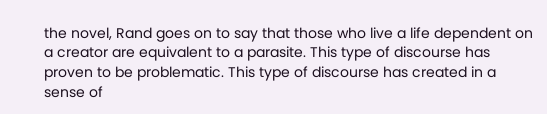the novel, Rand goes on to say that those who live a life dependent on a creator are equivalent to a parasite. This type of discourse has proven to be problematic. This type of discourse has created in a sense of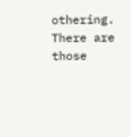othering. There are those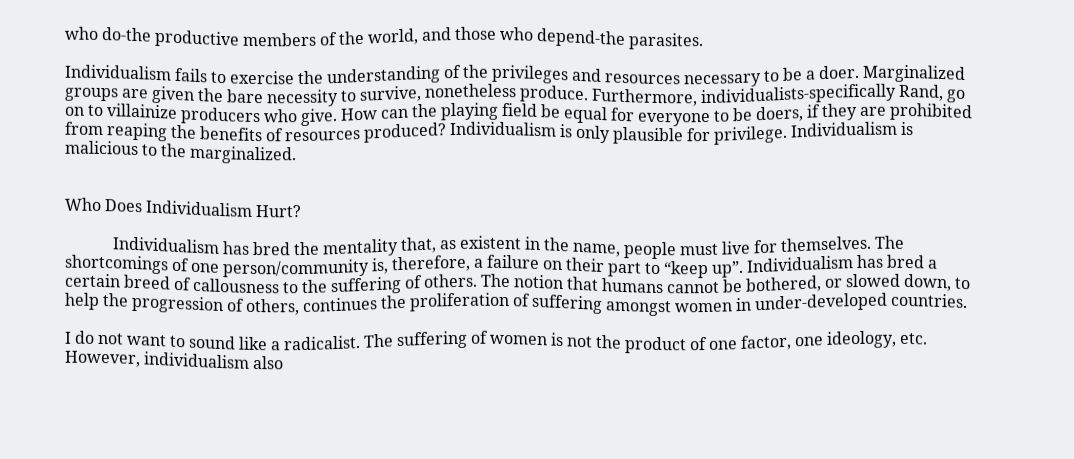who do-the productive members of the world, and those who depend-the parasites.

Individualism fails to exercise the understanding of the privileges and resources necessary to be a doer. Marginalized groups are given the bare necessity to survive, nonetheless produce. Furthermore, individualists-specifically Rand, go on to villainize producers who give. How can the playing field be equal for everyone to be doers, if they are prohibited from reaping the benefits of resources produced? Individualism is only plausible for privilege. Individualism is malicious to the marginalized.


Who Does Individualism Hurt?

            Individualism has bred the mentality that, as existent in the name, people must live for themselves. The shortcomings of one person/community is, therefore, a failure on their part to “keep up”. Individualism has bred a certain breed of callousness to the suffering of others. The notion that humans cannot be bothered, or slowed down, to help the progression of others, continues the proliferation of suffering amongst women in under-developed countries.

I do not want to sound like a radicalist. The suffering of women is not the product of one factor, one ideology, etc. However, individualism also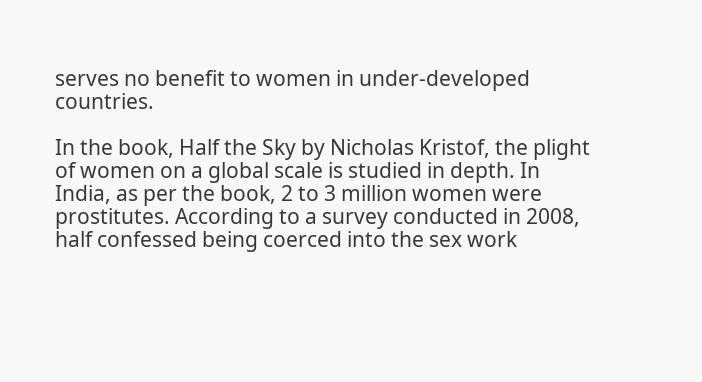serves no benefit to women in under-developed countries.

In the book, Half the Sky by Nicholas Kristof, the plight of women on a global scale is studied in depth. In India, as per the book, 2 to 3 million women were prostitutes. According to a survey conducted in 2008, half confessed being coerced into the sex work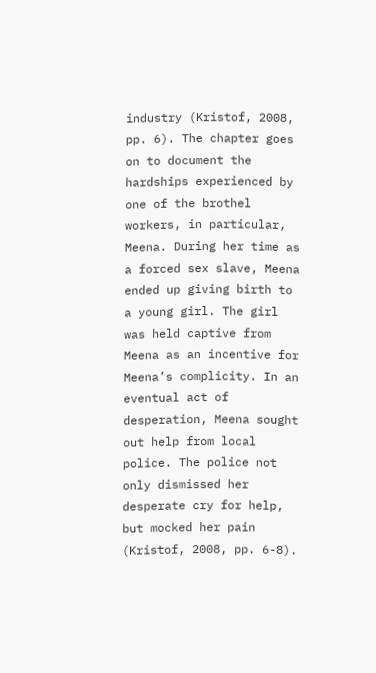industry (Kristof, 2008, pp. 6). The chapter goes on to document the hardships experienced by one of the brothel workers, in particular, Meena. During her time as a forced sex slave, Meena ended up giving birth to a young girl. The girl was held captive from Meena as an incentive for Meena’s complicity. In an eventual act of desperation, Meena sought out help from local police. The police not only dismissed her desperate cry for help, but mocked her pain (Kristof, 2008, pp. 6-8).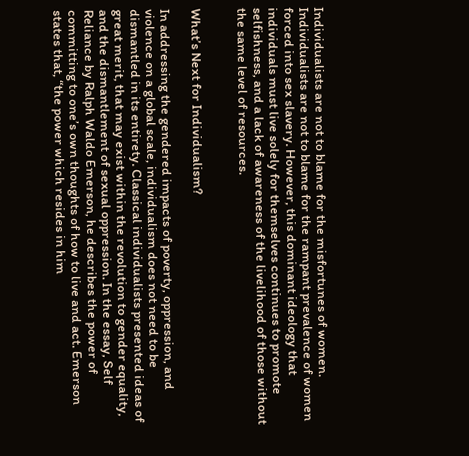Individualists are not to blame for the misfortunes of women. Individualists are not to blame for the rampant prevalence of women forced into sex slavery. However, this dominant ideology that individuals must live solely for themselves continues to promote selfishness, and a lack of awareness of the livelihood of those without the same level of resources.


What’s Next for Individualism?

In addressing the gendered impacts of poverty, oppression, and violence on a global scale, individualism does not need to be dismantled in its entirety. Classical individualists presented ideas of great merit, that may exist within the revolution to gender equality, and the dismantlement of sexual oppression. In the essay, Self Reliance by Ralph Waldo Emerson, he describes the power of committing to one’s own thoughts of how to live and act. Emerson states that, “the power which resides in him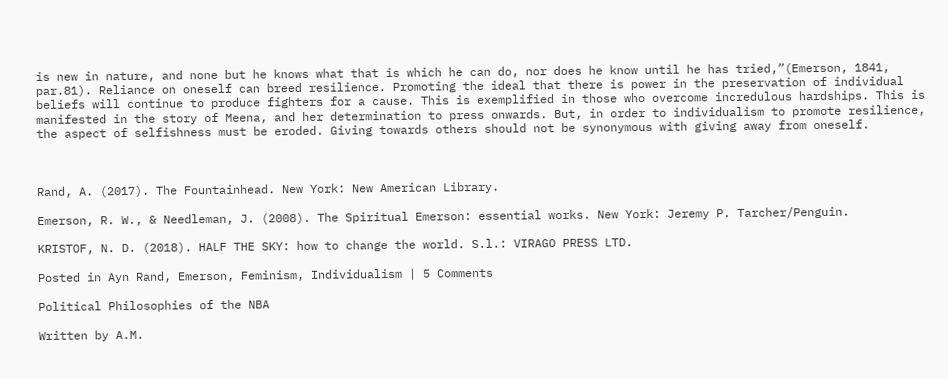is new in nature, and none but he knows what that is which he can do, nor does he know until he has tried,”(Emerson, 1841, par.81). Reliance on oneself can breed resilience. Promoting the ideal that there is power in the preservation of individual beliefs will continue to produce fighters for a cause. This is exemplified in those who overcome incredulous hardships. This is manifested in the story of Meena, and her determination to press onwards. But, in order to individualism to promote resilience, the aspect of selfishness must be eroded. Giving towards others should not be synonymous with giving away from oneself.



Rand, A. (2017). The Fountainhead. New York: New American Library.

Emerson, R. W., & Needleman, J. (2008). The Spiritual Emerson: essential works. New York: Jeremy P. Tarcher/Penguin.

KRISTOF, N. D. (2018). HALF THE SKY: how to change the world. S.l.: VIRAGO PRESS LTD.

Posted in Ayn Rand, Emerson, Feminism, Individualism | 5 Comments

Political Philosophies of the NBA

Written by A.M.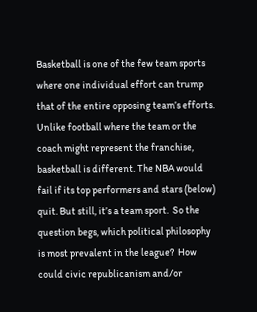Basketball is one of the few team sports where one individual effort can trump that of the entire opposing team’s efforts.  Unlike football where the team or the coach might represent the franchise, basketball is different. The NBA would fail if its top performers and stars (below) quit. But still, it’s a team sport.  So the question begs, which political philosophy is most prevalent in the league?  How could civic republicanism and/or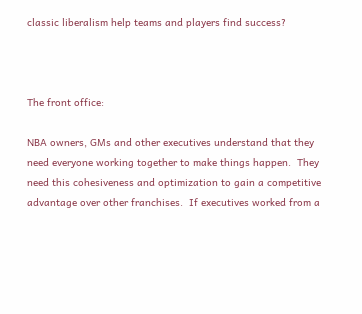classic liberalism help teams and players find success?



The front office:

NBA owners, GMs and other executives understand that they need everyone working together to make things happen.  They need this cohesiveness and optimization to gain a competitive advantage over other franchises.  If executives worked from a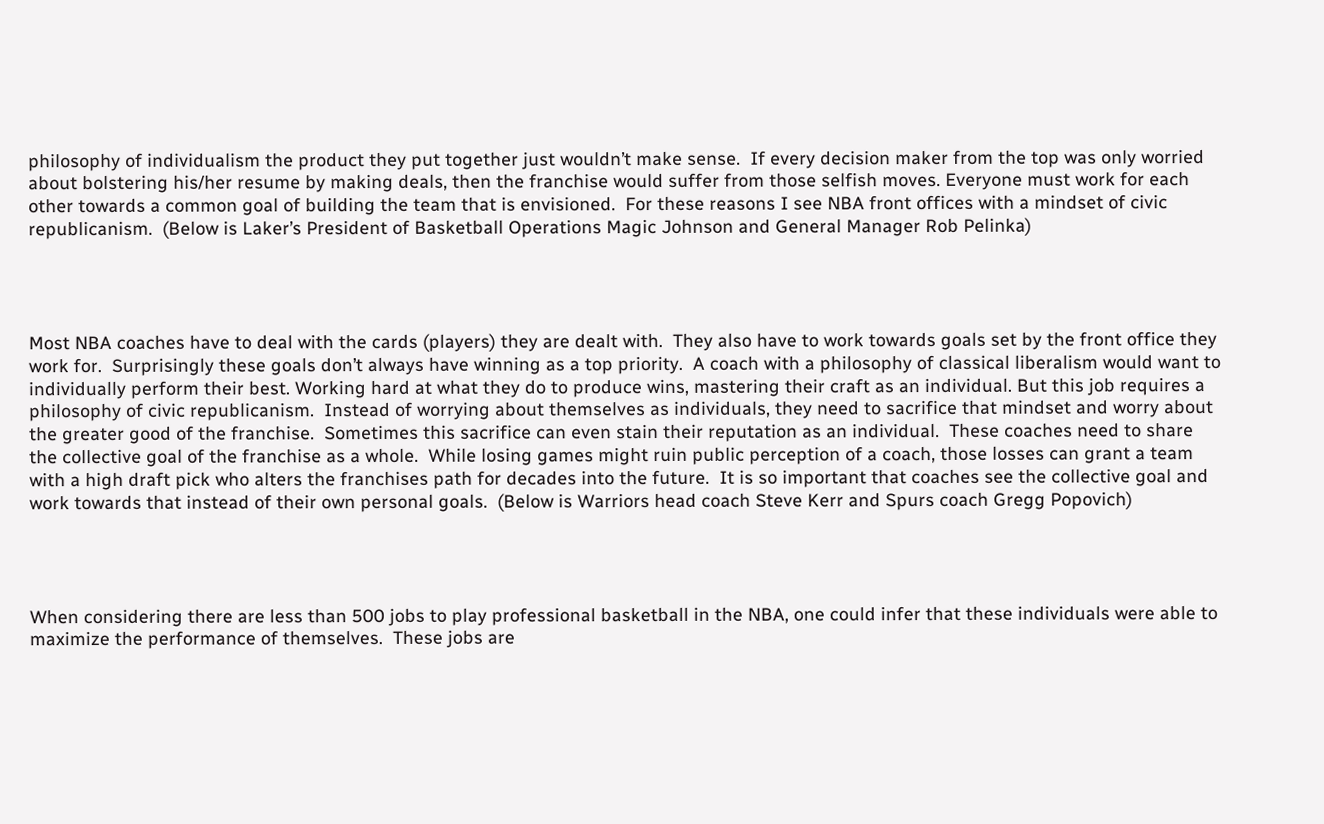philosophy of individualism the product they put together just wouldn’t make sense.  If every decision maker from the top was only worried about bolstering his/her resume by making deals, then the franchise would suffer from those selfish moves. Everyone must work for each other towards a common goal of building the team that is envisioned.  For these reasons I see NBA front offices with a mindset of civic republicanism.  (Below is Laker’s President of Basketball Operations Magic Johnson and General Manager Rob Pelinka)




Most NBA coaches have to deal with the cards (players) they are dealt with.  They also have to work towards goals set by the front office they work for.  Surprisingly these goals don’t always have winning as a top priority.  A coach with a philosophy of classical liberalism would want to individually perform their best. Working hard at what they do to produce wins, mastering their craft as an individual. But this job requires a philosophy of civic republicanism.  Instead of worrying about themselves as individuals, they need to sacrifice that mindset and worry about the greater good of the franchise.  Sometimes this sacrifice can even stain their reputation as an individual.  These coaches need to share the collective goal of the franchise as a whole.  While losing games might ruin public perception of a coach, those losses can grant a team with a high draft pick who alters the franchises path for decades into the future.  It is so important that coaches see the collective goal and work towards that instead of their own personal goals.  (Below is Warriors head coach Steve Kerr and Spurs coach Gregg Popovich)




When considering there are less than 500 jobs to play professional basketball in the NBA, one could infer that these individuals were able to maximize the performance of themselves.  These jobs are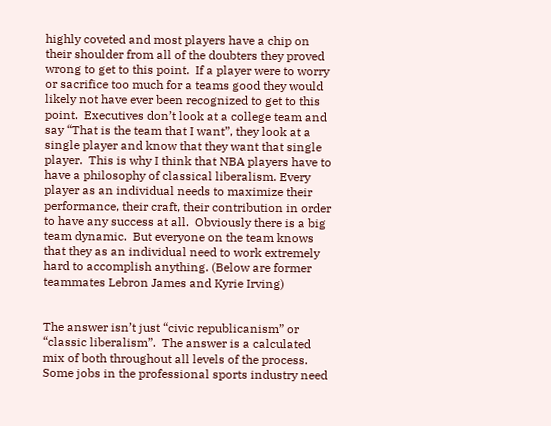highly coveted and most players have a chip on their shoulder from all of the doubters they proved wrong to get to this point.  If a player were to worry or sacrifice too much for a teams good they would likely not have ever been recognized to get to this point.  Executives don’t look at a college team and say “That is the team that I want”, they look at a single player and know that they want that single player.  This is why I think that NBA players have to have a philosophy of classical liberalism. Every player as an individual needs to maximize their performance, their craft, their contribution in order to have any success at all.  Obviously there is a big team dynamic.  But everyone on the team knows that they as an individual need to work extremely hard to accomplish anything. (Below are former teammates Lebron James and Kyrie Irving)


The answer isn’t just “civic republicanism” or “classic liberalism”.  The answer is a calculated mix of both throughout all levels of the process.  Some jobs in the professional sports industry need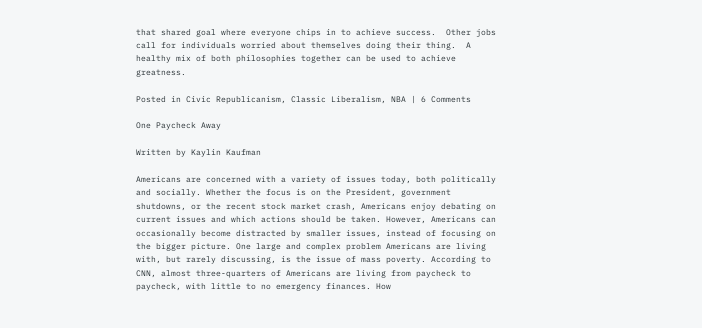that shared goal where everyone chips in to achieve success.  Other jobs call for individuals worried about themselves doing their thing.  A healthy mix of both philosophies together can be used to achieve greatness.

Posted in Civic Republicanism, Classic Liberalism, NBA | 6 Comments

One Paycheck Away

Written by Kaylin Kaufman

Americans are concerned with a variety of issues today, both politically and socially. Whether the focus is on the President, government shutdowns, or the recent stock market crash, Americans enjoy debating on current issues and which actions should be taken. However, Americans can occasionally become distracted by smaller issues, instead of focusing on the bigger picture. One large and complex problem Americans are living with, but rarely discussing, is the issue of mass poverty. According to CNN, almost three-quarters of Americans are living from paycheck to paycheck, with little to no emergency finances. How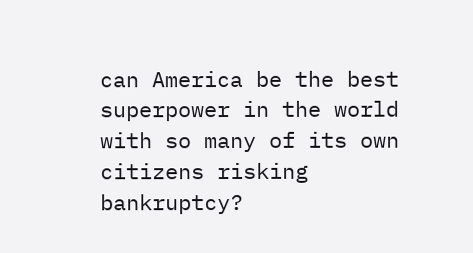can America be the best superpower in the world with so many of its own citizens risking bankruptcy?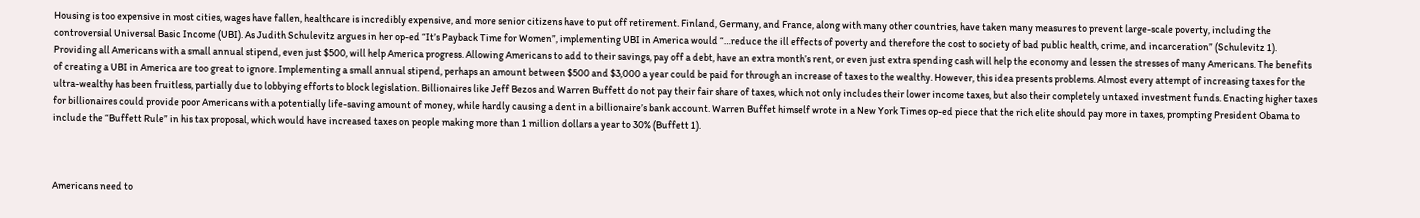Housing is too expensive in most cities, wages have fallen, healthcare is incredibly expensive, and more senior citizens have to put off retirement. Finland, Germany, and France, along with many other countries, have taken many measures to prevent large-scale poverty, including the controversial Universal Basic Income (UBI). As Judith Schulevitz argues in her op-ed “It’s Payback Time for Women”, implementing UBI in America would “…reduce the ill effects of poverty and therefore the cost to society of bad public health, crime, and incarceration” (Schulevitz 1). Providing all Americans with a small annual stipend, even just $500, will help America progress. Allowing Americans to add to their savings, pay off a debt, have an extra month’s rent, or even just extra spending cash will help the economy and lessen the stresses of many Americans. The benefits of creating a UBI in America are too great to ignore. Implementing a small annual stipend, perhaps an amount between $500 and $3,000 a year could be paid for through an increase of taxes to the wealthy. However, this idea presents problems. Almost every attempt of increasing taxes for the ultra-wealthy has been fruitless, partially due to lobbying efforts to block legislation. Billionaires like Jeff Bezos and Warren Buffett do not pay their fair share of taxes, which not only includes their lower income taxes, but also their completely untaxed investment funds. Enacting higher taxes for billionaires could provide poor Americans with a potentially life-saving amount of money, while hardly causing a dent in a billionaire’s bank account. Warren Buffet himself wrote in a New York Times op-ed piece that the rich elite should pay more in taxes, prompting President Obama to include the “Buffett Rule” in his tax proposal, which would have increased taxes on people making more than 1 million dollars a year to 30% (Buffett 1).



Americans need to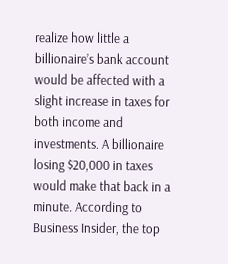realize how little a billionaire’s bank account would be affected with a slight increase in taxes for both income and investments. A billionaire losing $20,000 in taxes would make that back in a minute. According to Business Insider, the top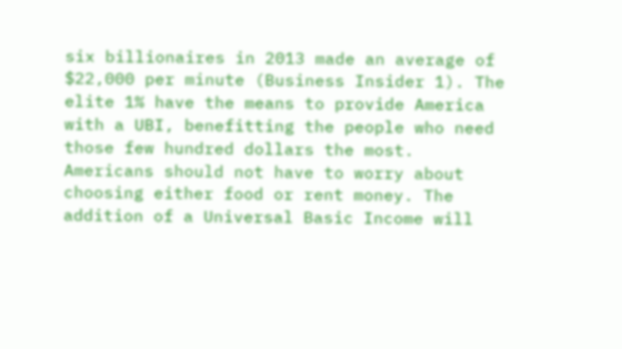six billionaires in 2013 made an average of $22,000 per minute (Business Insider 1). The elite 1% have the means to provide America with a UBI, benefitting the people who need those few hundred dollars the most. Americans should not have to worry about choosing either food or rent money. The addition of a Universal Basic Income will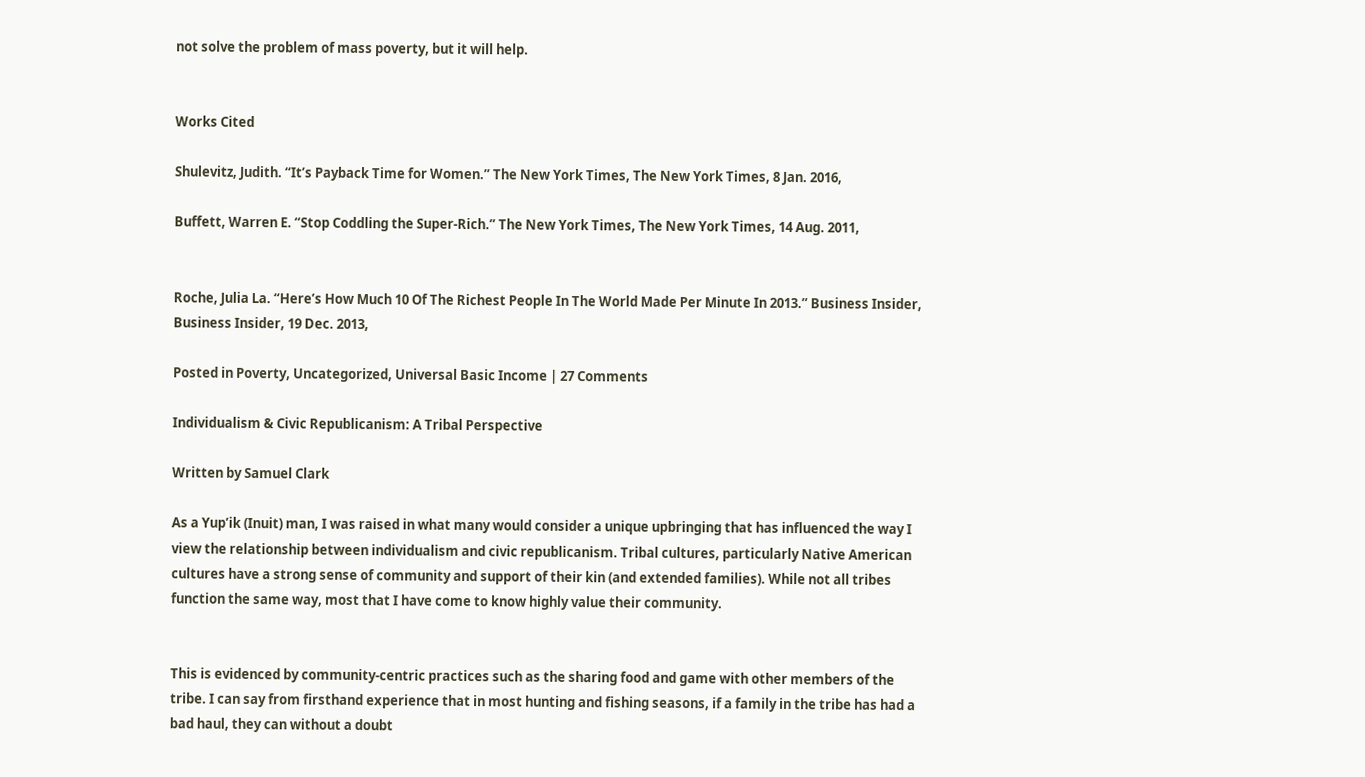not solve the problem of mass poverty, but it will help.


Works Cited

Shulevitz, Judith. “It’s Payback Time for Women.” The New York Times, The New York Times, 8 Jan. 2016,

Buffett, Warren E. “Stop Coddling the Super-Rich.” The New York Times, The New York Times, 14 Aug. 2011,


Roche, Julia La. “Here’s How Much 10 Of The Richest People In The World Made Per Minute In 2013.” Business Insider, Business Insider, 19 Dec. 2013,

Posted in Poverty, Uncategorized, Universal Basic Income | 27 Comments

Individualism & Civic Republicanism: A Tribal Perspective

Written by Samuel Clark

As a Yup’ik (Inuit) man, I was raised in what many would consider a unique upbringing that has influenced the way I view the relationship between individualism and civic republicanism. Tribal cultures, particularly Native American cultures have a strong sense of community and support of their kin (and extended families). While not all tribes function the same way, most that I have come to know highly value their community.


This is evidenced by community-centric practices such as the sharing food and game with other members of the tribe. I can say from firsthand experience that in most hunting and fishing seasons, if a family in the tribe has had a bad haul, they can without a doubt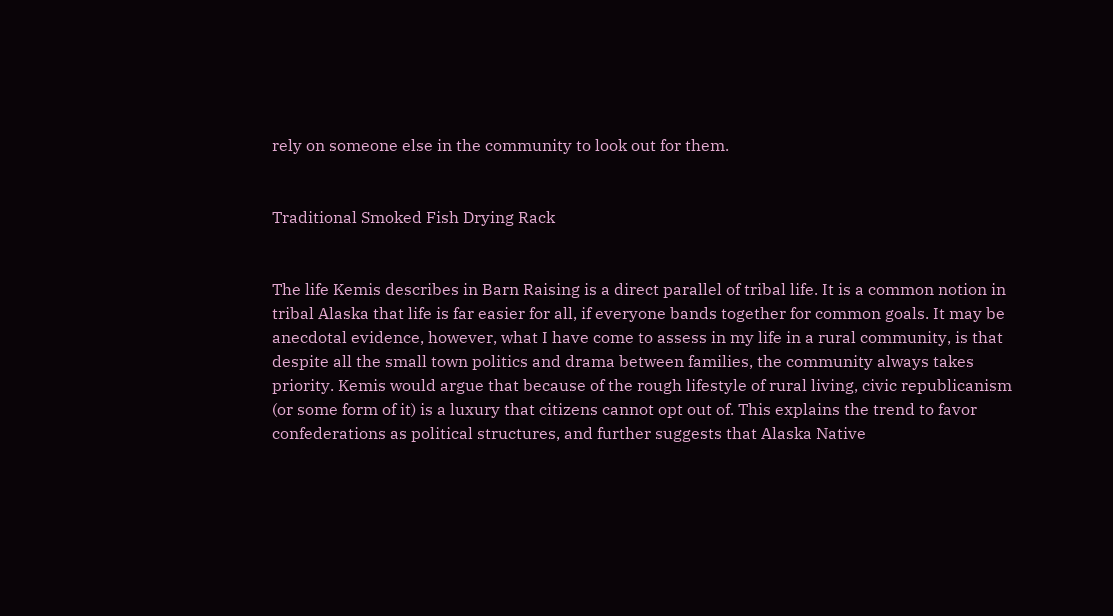rely on someone else in the community to look out for them.


Traditional Smoked Fish Drying Rack


The life Kemis describes in Barn Raising is a direct parallel of tribal life. It is a common notion in tribal Alaska that life is far easier for all, if everyone bands together for common goals. It may be anecdotal evidence, however, what I have come to assess in my life in a rural community, is that despite all the small town politics and drama between families, the community always takes priority. Kemis would argue that because of the rough lifestyle of rural living, civic republicanism (or some form of it) is a luxury that citizens cannot opt out of. This explains the trend to favor confederations as political structures, and further suggests that Alaska Native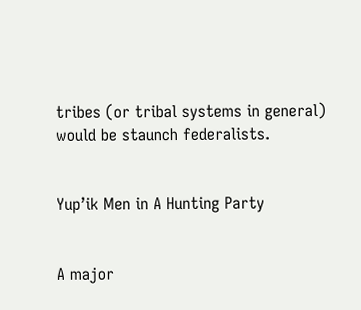tribes (or tribal systems in general) would be staunch federalists.


Yup’ik Men in A Hunting Party


A major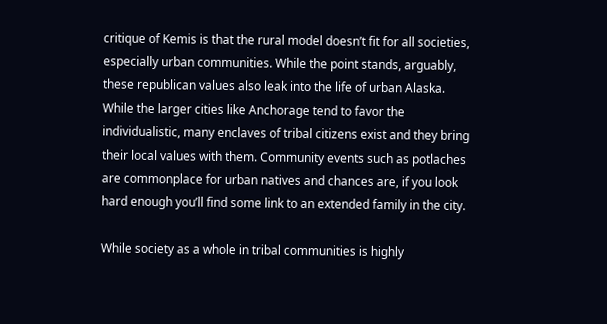critique of Kemis is that the rural model doesn’t fit for all societies, especially urban communities. While the point stands, arguably, these republican values also leak into the life of urban Alaska. While the larger cities like Anchorage tend to favor the individualistic, many enclaves of tribal citizens exist and they bring their local values with them. Community events such as potlaches are commonplace for urban natives and chances are, if you look hard enough you’ll find some link to an extended family in the city.

While society as a whole in tribal communities is highly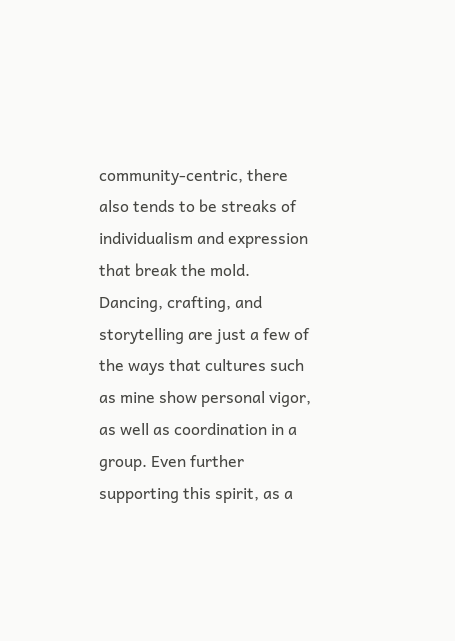community-centric, there also tends to be streaks of individualism and expression that break the mold. Dancing, crafting, and storytelling are just a few of the ways that cultures such as mine show personal vigor, as well as coordination in a group. Even further supporting this spirit, as a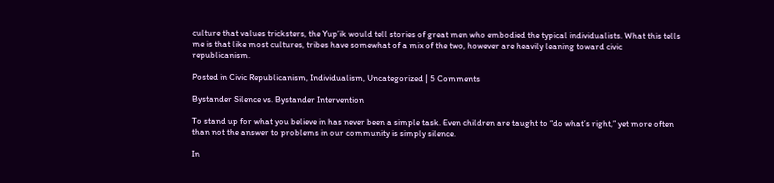culture that values tricksters, the Yup’ik would tell stories of great men who embodied the typical individualists. What this tells me is that like most cultures, tribes have somewhat of a mix of the two, however are heavily leaning toward civic republicanism.

Posted in Civic Republicanism, Individualism, Uncategorized | 5 Comments

Bystander Silence vs. Bystander Intervention

To stand up for what you believe in has never been a simple task. Even children are taught to “do what’s right,” yet more often than not the answer to problems in our community is simply silence.

In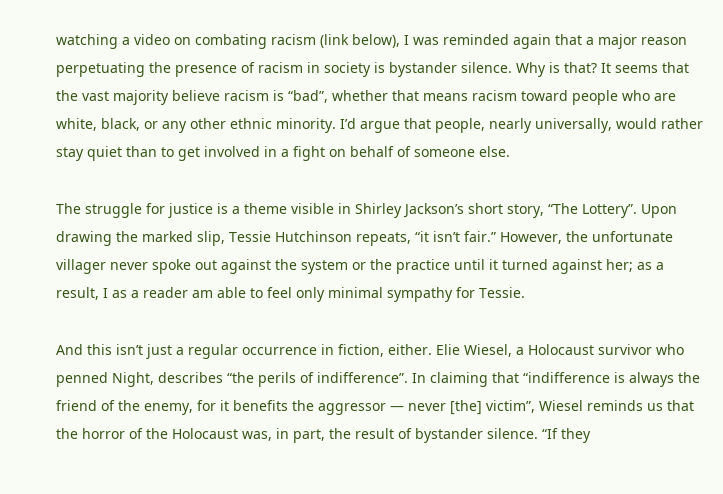watching a video on combating racism (link below), I was reminded again that a major reason perpetuating the presence of racism in society is bystander silence. Why is that? It seems that the vast majority believe racism is “bad”, whether that means racism toward people who are white, black, or any other ethnic minority. I’d argue that people, nearly universally, would rather stay quiet than to get involved in a fight on behalf of someone else.

The struggle for justice is a theme visible in Shirley Jackson’s short story, “The Lottery”. Upon drawing the marked slip, Tessie Hutchinson repeats, “it isn’t fair.” However, the unfortunate villager never spoke out against the system or the practice until it turned against her; as a result, I as a reader am able to feel only minimal sympathy for Tessie.

And this isn’t just a regular occurrence in fiction, either. Elie Wiesel, a Holocaust survivor who penned Night, describes “the perils of indifference”. In claiming that “indifference is always the friend of the enemy, for it benefits the aggressor — never [the] victim”, Wiesel reminds us that the horror of the Holocaust was, in part, the result of bystander silence. “If they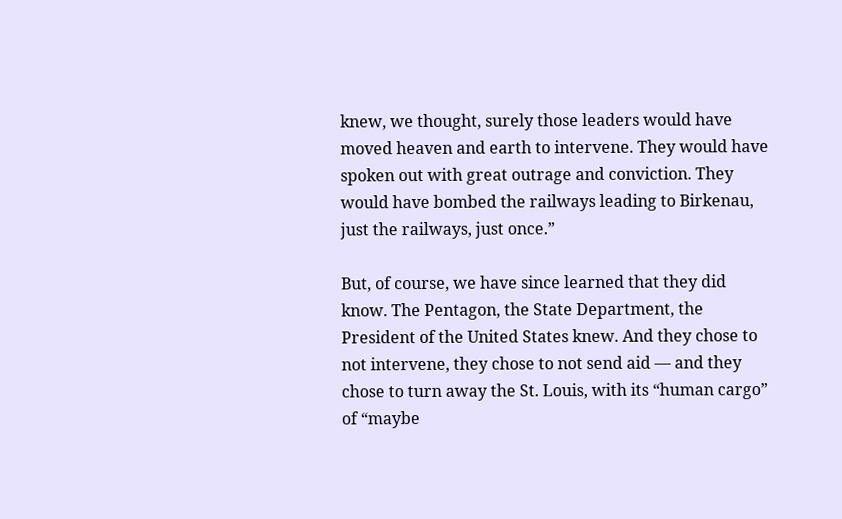knew, we thought, surely those leaders would have moved heaven and earth to intervene. They would have spoken out with great outrage and conviction. They would have bombed the railways leading to Birkenau, just the railways, just once.”

But, of course, we have since learned that they did know. The Pentagon, the State Department, the President of the United States knew. And they chose to not intervene, they chose to not send aid — and they chose to turn away the St. Louis, with its “human cargo” of “maybe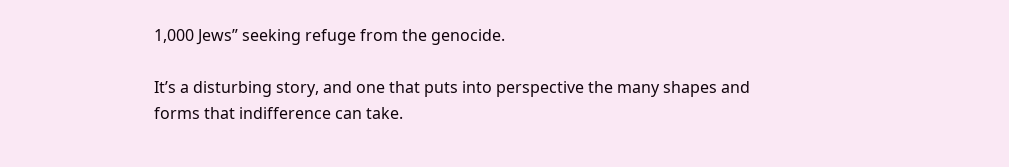1,000 Jews” seeking refuge from the genocide.

It’s a disturbing story, and one that puts into perspective the many shapes and forms that indifference can take.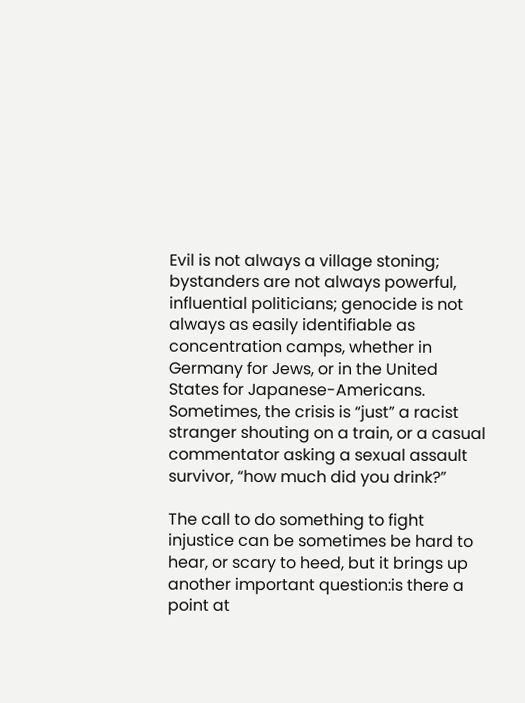Evil is not always a village stoning; bystanders are not always powerful, influential politicians; genocide is not always as easily identifiable as concentration camps, whether in Germany for Jews, or in the United States for Japanese-Americans. Sometimes, the crisis is “just” a racist stranger shouting on a train, or a casual commentator asking a sexual assault survivor, “how much did you drink?”

The call to do something to fight injustice can be sometimes be hard to hear, or scary to heed, but it brings up another important question:is there a point at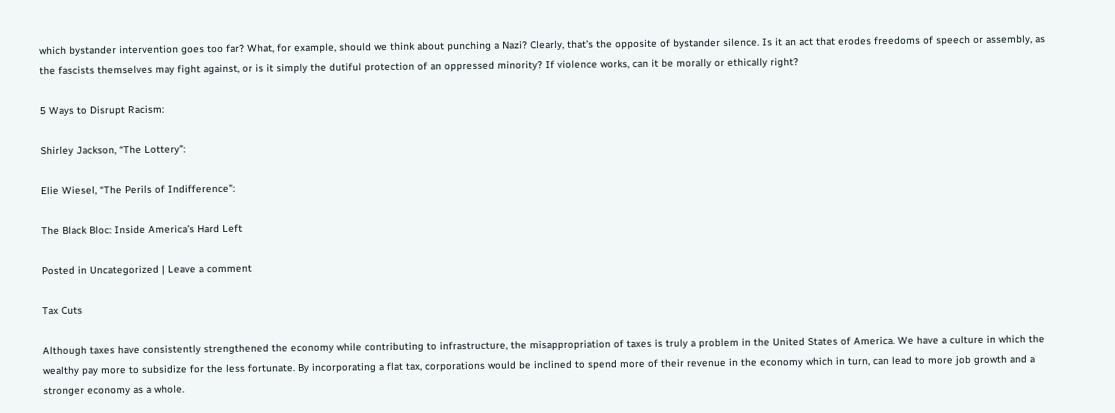which bystander intervention goes too far? What, for example, should we think about punching a Nazi? Clearly, that’s the opposite of bystander silence. Is it an act that erodes freedoms of speech or assembly, as the fascists themselves may fight against, or is it simply the dutiful protection of an oppressed minority? If violence works, can it be morally or ethically right?

5 Ways to Disrupt Racism:

Shirley Jackson, “The Lottery”:

Elie Wiesel, “The Perils of Indifference”:

The Black Bloc: Inside America’s Hard Left

Posted in Uncategorized | Leave a comment

Tax Cuts

Although taxes have consistently strengthened the economy while contributing to infrastructure, the misappropriation of taxes is truly a problem in the United States of America. We have a culture in which the wealthy pay more to subsidize for the less fortunate. By incorporating a flat tax, corporations would be inclined to spend more of their revenue in the economy which in turn, can lead to more job growth and a stronger economy as a whole.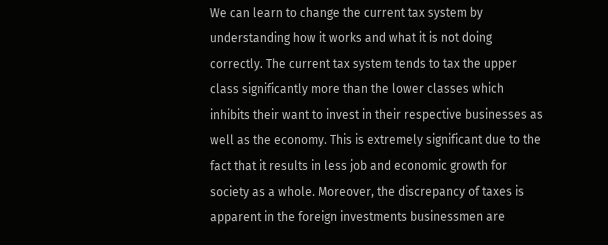We can learn to change the current tax system by understanding how it works and what it is not doing correctly. The current tax system tends to tax the upper class significantly more than the lower classes which inhibits their want to invest in their respective businesses as well as the economy. This is extremely significant due to the fact that it results in less job and economic growth for society as a whole. Moreover, the discrepancy of taxes is apparent in the foreign investments businessmen are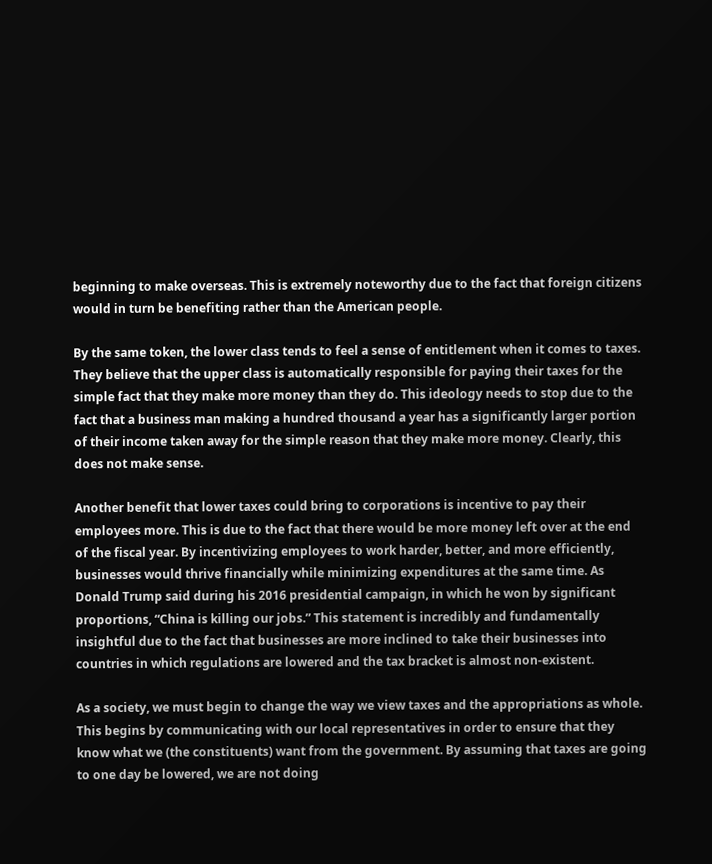beginning to make overseas. This is extremely noteworthy due to the fact that foreign citizens would in turn be benefiting rather than the American people.

By the same token, the lower class tends to feel a sense of entitlement when it comes to taxes. They believe that the upper class is automatically responsible for paying their taxes for the simple fact that they make more money than they do. This ideology needs to stop due to the fact that a business man making a hundred thousand a year has a significantly larger portion of their income taken away for the simple reason that they make more money. Clearly, this does not make sense.

Another benefit that lower taxes could bring to corporations is incentive to pay their employees more. This is due to the fact that there would be more money left over at the end of the fiscal year. By incentivizing employees to work harder, better, and more efficiently, businesses would thrive financially while minimizing expenditures at the same time. As Donald Trump said during his 2016 presidential campaign, in which he won by significant proportions, “China is killing our jobs.” This statement is incredibly and fundamentally insightful due to the fact that businesses are more inclined to take their businesses into countries in which regulations are lowered and the tax bracket is almost non-existent.

As a society, we must begin to change the way we view taxes and the appropriations as whole. This begins by communicating with our local representatives in order to ensure that they know what we (the constituents) want from the government. By assuming that taxes are going to one day be lowered, we are not doing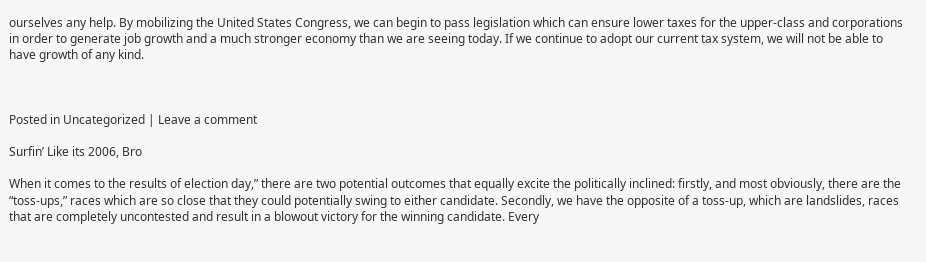ourselves any help. By mobilizing the United States Congress, we can begin to pass legislation which can ensure lower taxes for the upper-class and corporations in order to generate job growth and a much stronger economy than we are seeing today. If we continue to adopt our current tax system, we will not be able to have growth of any kind.



Posted in Uncategorized | Leave a comment

Surfin’ Like its 2006, Bro

When it comes to the results of election day,” there are two potential outcomes that equally excite the politically inclined: firstly, and most obviously, there are the “toss-ups,” races which are so close that they could potentially swing to either candidate. Secondly, we have the opposite of a toss-up, which are landslides, races that are completely uncontested and result in a blowout victory for the winning candidate. Every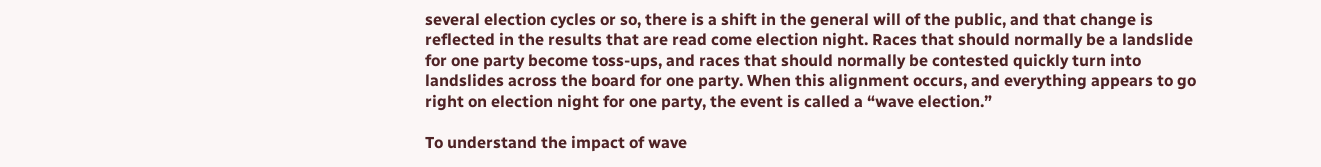several election cycles or so, there is a shift in the general will of the public, and that change is reflected in the results that are read come election night. Races that should normally be a landslide for one party become toss-ups, and races that should normally be contested quickly turn into landslides across the board for one party. When this alignment occurs, and everything appears to go right on election night for one party, the event is called a “wave election.”

To understand the impact of wave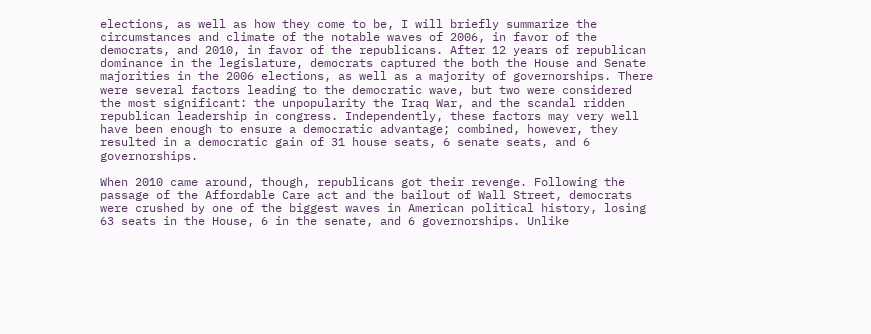elections, as well as how they come to be, I will briefly summarize the circumstances and climate of the notable waves of 2006, in favor of the democrats, and 2010, in favor of the republicans. After 12 years of republican dominance in the legislature, democrats captured the both the House and Senate majorities in the 2006 elections, as well as a majority of governorships. There were several factors leading to the democratic wave, but two were considered the most significant: the unpopularity the Iraq War, and the scandal ridden republican leadership in congress. Independently, these factors may very well have been enough to ensure a democratic advantage; combined, however, they resulted in a democratic gain of 31 house seats, 6 senate seats, and 6 governorships.

When 2010 came around, though, republicans got their revenge. Following the passage of the Affordable Care act and the bailout of Wall Street, democrats were crushed by one of the biggest waves in American political history, losing 63 seats in the House, 6 in the senate, and 6 governorships. Unlike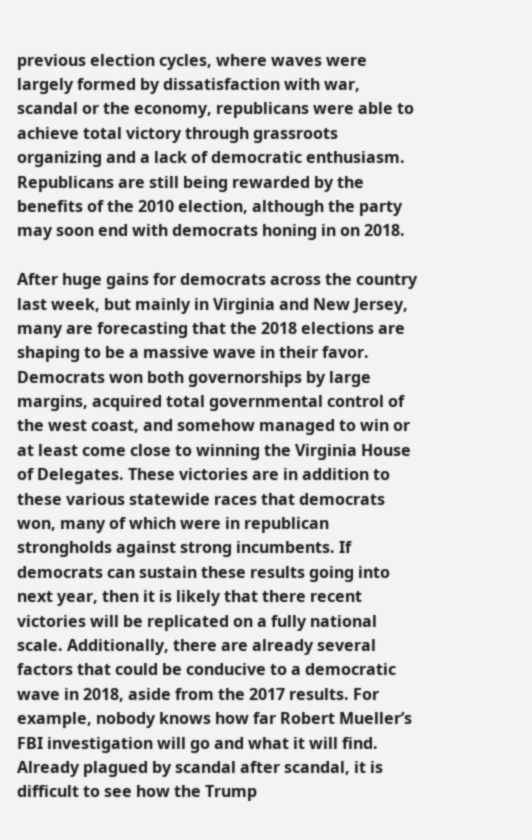previous election cycles, where waves were largely formed by dissatisfaction with war, scandal or the economy, republicans were able to achieve total victory through grassroots organizing and a lack of democratic enthusiasm. Republicans are still being rewarded by the benefits of the 2010 election, although the party may soon end with democrats honing in on 2018.

After huge gains for democrats across the country last week, but mainly in Virginia and New Jersey, many are forecasting that the 2018 elections are shaping to be a massive wave in their favor. Democrats won both governorships by large margins, acquired total governmental control of the west coast, and somehow managed to win or at least come close to winning the Virginia House of Delegates. These victories are in addition to these various statewide races that democrats won, many of which were in republican strongholds against strong incumbents. If democrats can sustain these results going into next year, then it is likely that there recent victories will be replicated on a fully national scale. Additionally, there are already several factors that could be conducive to a democratic wave in 2018, aside from the 2017 results. For example, nobody knows how far Robert Mueller’s FBI investigation will go and what it will find. Already plagued by scandal after scandal, it is difficult to see how the Trump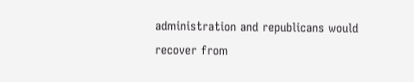administration and republicans would recover from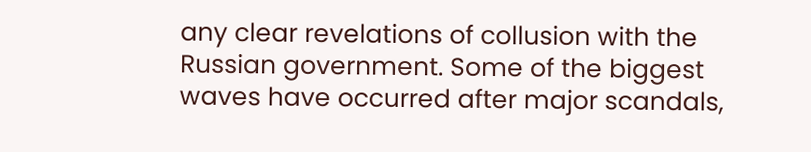any clear revelations of collusion with the Russian government. Some of the biggest waves have occurred after major scandals,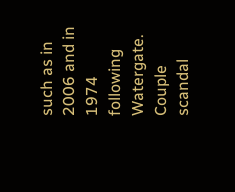such as in 2006 and in 1974 following Watergate. Couple scandal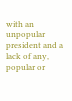with an unpopular president and a lack of any, popular or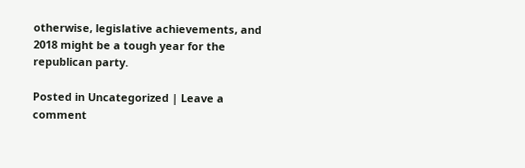otherwise, legislative achievements, and 2018 might be a tough year for the republican party.

Posted in Uncategorized | Leave a comment